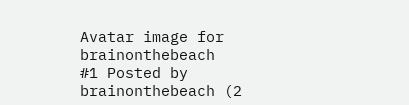Avatar image for brainonthebeach
#1 Posted by brainonthebeach (2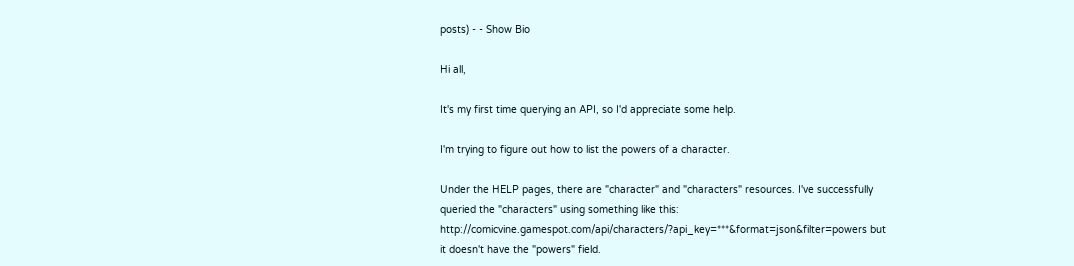posts) - - Show Bio

Hi all,

It's my first time querying an API, so I'd appreciate some help.

I'm trying to figure out how to list the powers of a character.

Under the HELP pages, there are "character" and "characters" resources. I've successfully queried the "characters" using something like this: http://comicvine.gamespot.com/api/characters/?api_key=***&format=json&filter=powers but it doesn't have the "powers" field.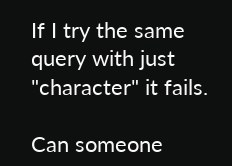If I try the same query with just "character" it fails.

Can someone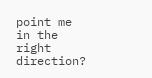point me in the right direction?